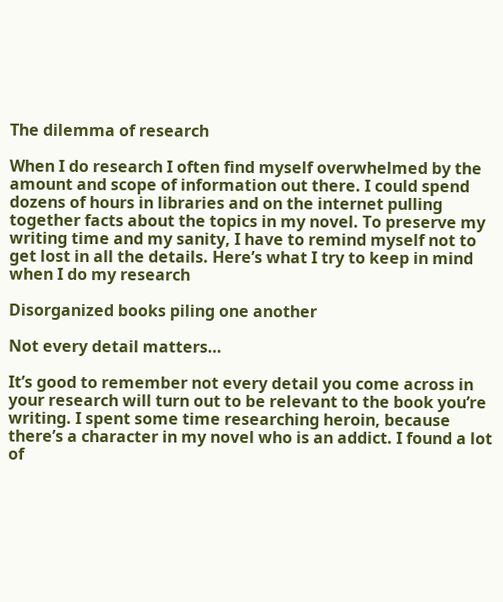The dilemma of research

When I do research I often find myself overwhelmed by the amount and scope of information out there. I could spend dozens of hours in libraries and on the internet pulling together facts about the topics in my novel. To preserve my writing time and my sanity, I have to remind myself not to get lost in all the details. Here’s what I try to keep in mind when I do my research

Disorganized books piling one another

Not every detail matters…

It’s good to remember not every detail you come across in your research will turn out to be relevant to the book you’re writing. I spent some time researching heroin, because there’s a character in my novel who is an addict. I found a lot of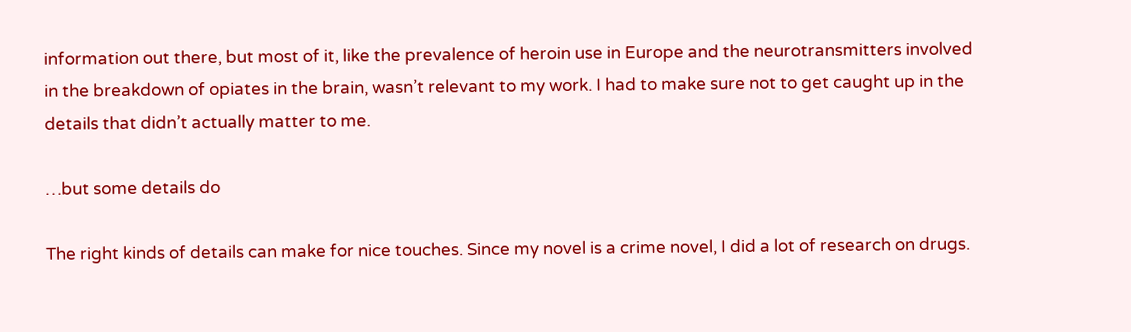information out there, but most of it, like the prevalence of heroin use in Europe and the neurotransmitters involved in the breakdown of opiates in the brain, wasn’t relevant to my work. I had to make sure not to get caught up in the details that didn’t actually matter to me.

…but some details do

The right kinds of details can make for nice touches. Since my novel is a crime novel, I did a lot of research on drugs.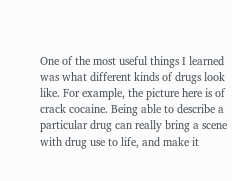One of the most useful things I learned was what different kinds of drugs look like. For example, the picture here is of crack cocaine. Being able to describe a particular drug can really bring a scene with drug use to life, and make it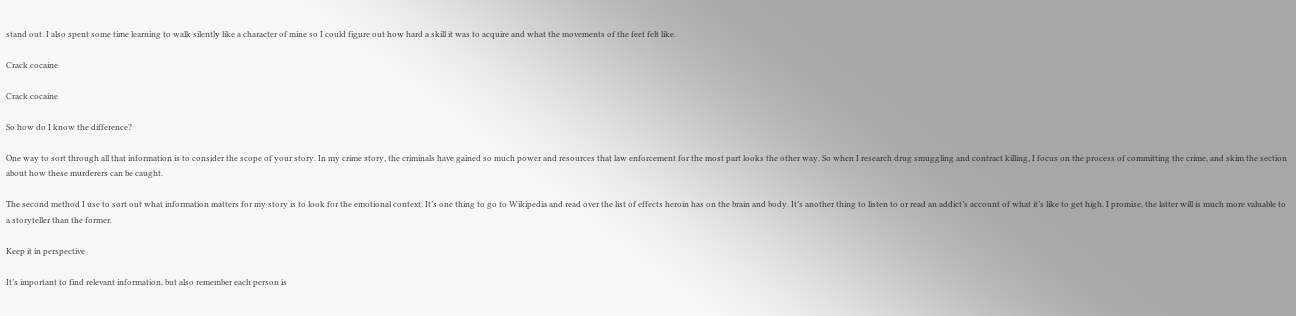stand out. I also spent some time learning to walk silently like a character of mine so I could figure out how hard a skill it was to acquire and what the movements of the feet felt like.

Crack cocaine

Crack cocaine

So how do I know the difference?

One way to sort through all that information is to consider the scope of your story. In my crime story, the criminals have gained so much power and resources that law enforcement for the most part looks the other way. So when I research drug smuggling and contract killing, I focus on the process of committing the crime, and skim the section about how these murderers can be caught.

The second method I use to sort out what information matters for my story is to look for the emotional context. It’s one thing to go to Wikipedia and read over the list of effects heroin has on the brain and body. It’s another thing to listen to or read an addict’s account of what it’s like to get high. I promise, the latter will is much more valuable to a storyteller than the former.

Keep it in perspective

It’s important to find relevant information, but also remember each person is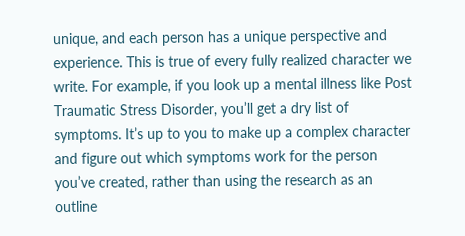unique, and each person has a unique perspective and experience. This is true of every fully realized character we write. For example, if you look up a mental illness like Post Traumatic Stress Disorder, you’ll get a dry list of symptoms. It’s up to you to make up a complex character and figure out which symptoms work for the person you’ve created, rather than using the research as an outline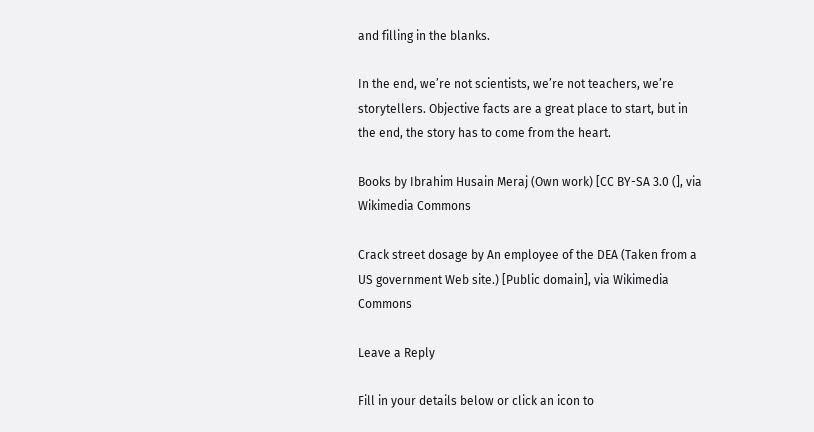and filling in the blanks.

In the end, we’re not scientists, we’re not teachers, we’re storytellers. Objective facts are a great place to start, but in the end, the story has to come from the heart.

Books by Ibrahim Husain Meraj (Own work) [CC BY-SA 3.0 (], via Wikimedia Commons

Crack street dosage by An employee of the DEA (Taken from a US government Web site.) [Public domain], via Wikimedia Commons

Leave a Reply

Fill in your details below or click an icon to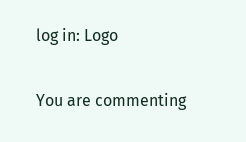log in: Logo

You are commenting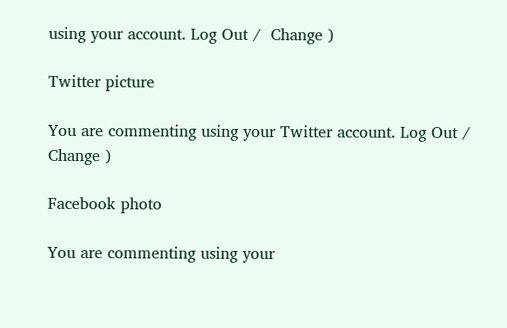using your account. Log Out /  Change )

Twitter picture

You are commenting using your Twitter account. Log Out /  Change )

Facebook photo

You are commenting using your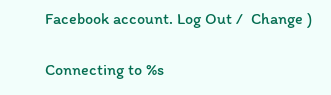Facebook account. Log Out /  Change )

Connecting to %s